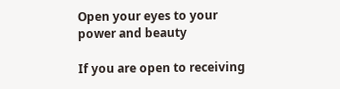Open your eyes to your power and beauty

If you are open to receiving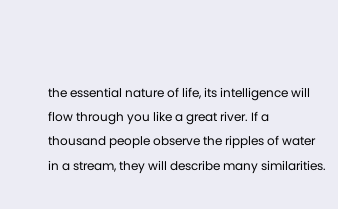the essential nature of life, its intelligence will flow through you like a great river. If a thousand people observe the ripples of water in a stream, they will describe many similarities.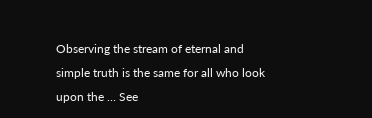Observing the stream of eternal and simple truth is the same for all who look upon the … See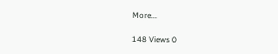More...

148 Views 0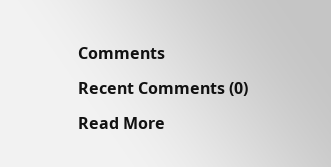Comments

Recent Comments (0)

Read More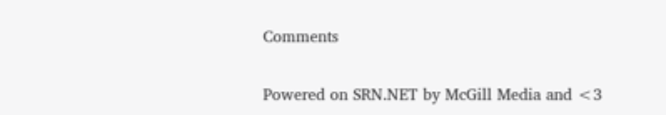Comments

Powered on SRN.NET by McGill Media and <3